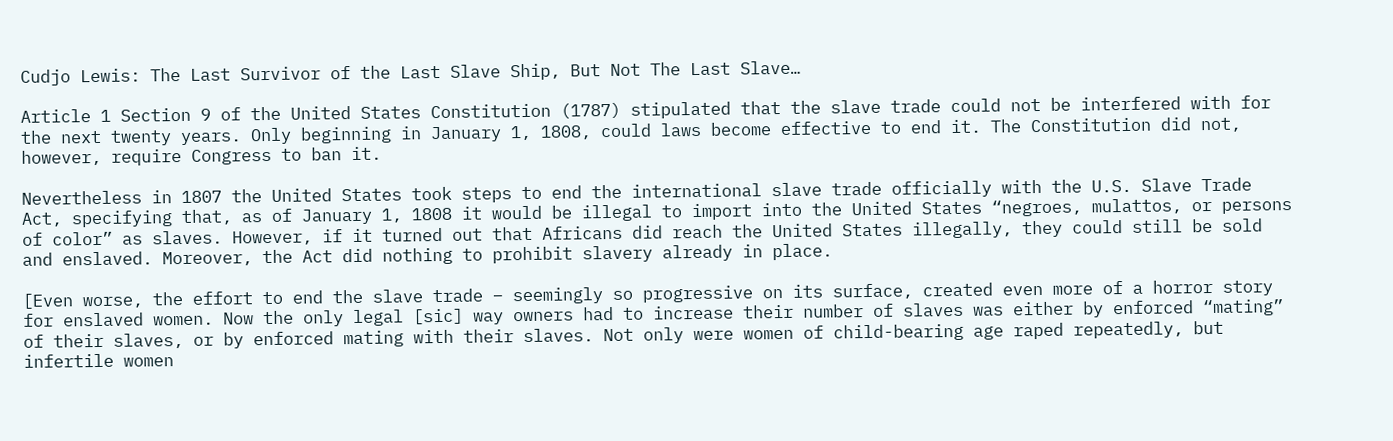Cudjo Lewis: The Last Survivor of the Last Slave Ship, But Not The Last Slave…

Article 1 Section 9 of the United States Constitution (1787) stipulated that the slave trade could not be interfered with for the next twenty years. Only beginning in January 1, 1808, could laws become effective to end it. The Constitution did not, however, require Congress to ban it.

Nevertheless in 1807 the United States took steps to end the international slave trade officially with the U.S. Slave Trade Act, specifying that, as of January 1, 1808 it would be illegal to import into the United States “negroes, mulattos, or persons of color” as slaves. However, if it turned out that Africans did reach the United States illegally, they could still be sold and enslaved. Moreover, the Act did nothing to prohibit slavery already in place.

[Even worse, the effort to end the slave trade – seemingly so progressive on its surface, created even more of a horror story for enslaved women. Now the only legal [sic] way owners had to increase their number of slaves was either by enforced “mating” of their slaves, or by enforced mating with their slaves. Not only were women of child-bearing age raped repeatedly, but infertile women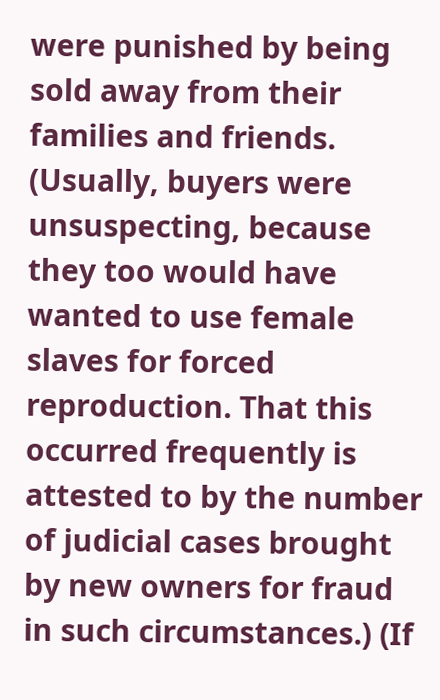were punished by being sold away from their families and friends. (Usually, buyers were unsuspecting, because they too would have wanted to use female slaves for forced reproduction. That this occurred frequently is attested to by the number of judicial cases brought by new owners for fraud in such circumstances.) (If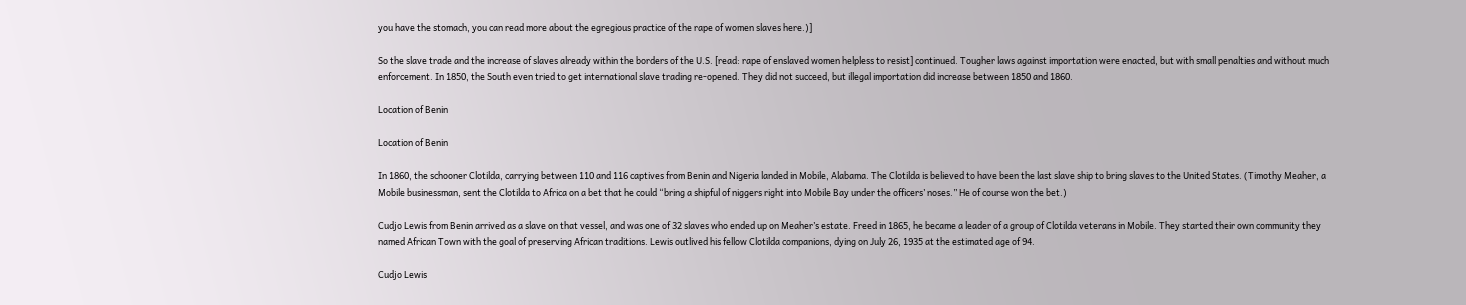you have the stomach, you can read more about the egregious practice of the rape of women slaves here.)]

So the slave trade and the increase of slaves already within the borders of the U.S. [read: rape of enslaved women helpless to resist] continued. Tougher laws against importation were enacted, but with small penalties and without much enforcement. In 1850, the South even tried to get international slave trading re-opened. They did not succeed, but illegal importation did increase between 1850 and 1860.

Location of Benin

Location of Benin

In 1860, the schooner Clotilda, carrying between 110 and 116 captives from Benin and Nigeria landed in Mobile, Alabama. The Clotilda is believed to have been the last slave ship to bring slaves to the United States. (Timothy Meaher, a Mobile businessman, sent the Clotilda to Africa on a bet that he could “bring a shipful of niggers right into Mobile Bay under the officers’ noses.” He of course won the bet.)

Cudjo Lewis from Benin arrived as a slave on that vessel, and was one of 32 slaves who ended up on Meaher’s estate. Freed in 1865, he became a leader of a group of Clotilda veterans in Mobile. They started their own community they named African Town with the goal of preserving African traditions. Lewis outlived his fellow Clotilda companions, dying on July 26, 1935 at the estimated age of 94.

Cudjo Lewis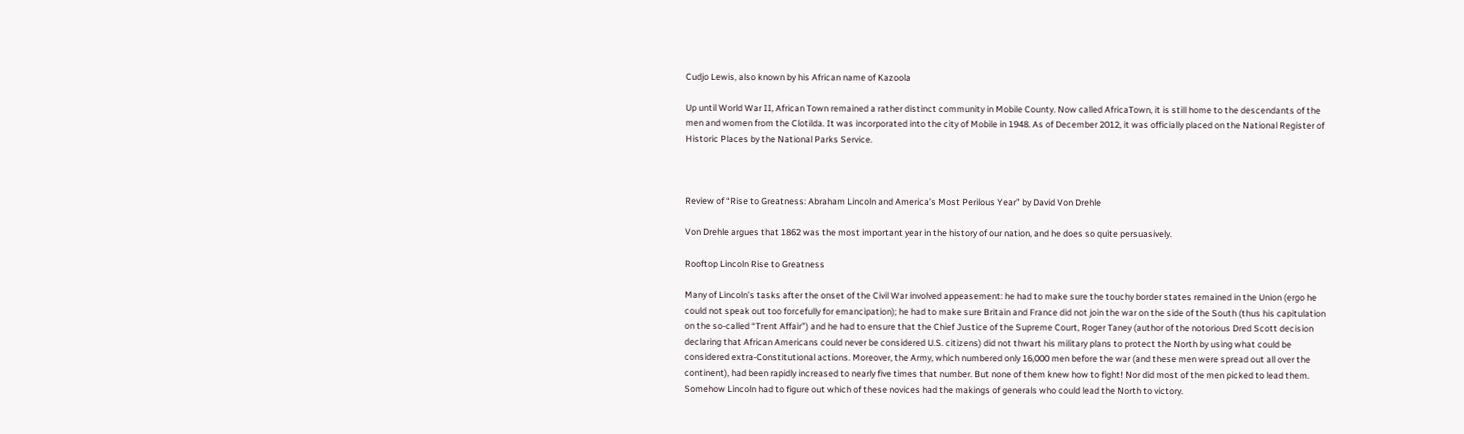Cudjo Lewis, also known by his African name of Kazoola

Up until World War II, African Town remained a rather distinct community in Mobile County. Now called AfricaTown, it is still home to the descendants of the men and women from the Clotilda. It was incorporated into the city of Mobile in 1948. As of December 2012, it was officially placed on the National Register of Historic Places by the National Parks Service.



Review of “Rise to Greatness: Abraham Lincoln and America’s Most Perilous Year” by David Von Drehle

Von Drehle argues that 1862 was the most important year in the history of our nation, and he does so quite persuasively.

Rooftop Lincoln Rise to Greatness

Many of Lincoln’s tasks after the onset of the Civil War involved appeasement: he had to make sure the touchy border states remained in the Union (ergo he could not speak out too forcefully for emancipation); he had to make sure Britain and France did not join the war on the side of the South (thus his capitulation on the so-called “Trent Affair”) and he had to ensure that the Chief Justice of the Supreme Court, Roger Taney (author of the notorious Dred Scott decision declaring that African Americans could never be considered U.S. citizens) did not thwart his military plans to protect the North by using what could be considered extra-Constitutional actions. Moreover, the Army, which numbered only 16,000 men before the war (and these men were spread out all over the continent), had been rapidly increased to nearly five times that number. But none of them knew how to fight! Nor did most of the men picked to lead them. Somehow Lincoln had to figure out which of these novices had the makings of generals who could lead the North to victory.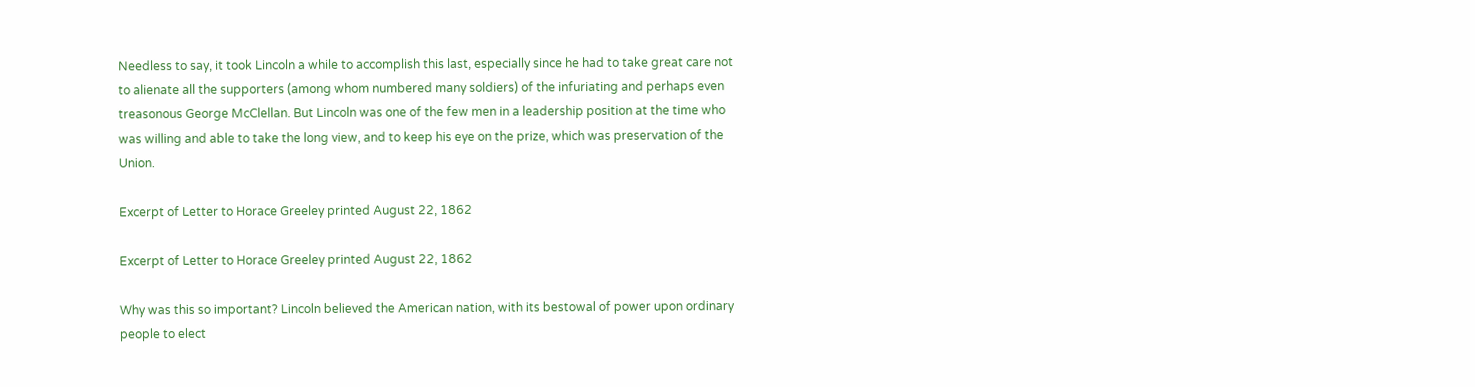Needless to say, it took Lincoln a while to accomplish this last, especially since he had to take great care not to alienate all the supporters (among whom numbered many soldiers) of the infuriating and perhaps even treasonous George McClellan. But Lincoln was one of the few men in a leadership position at the time who was willing and able to take the long view, and to keep his eye on the prize, which was preservation of the Union.

Excerpt of Letter to Horace Greeley printed August 22, 1862

Excerpt of Letter to Horace Greeley printed August 22, 1862

Why was this so important? Lincoln believed the American nation, with its bestowal of power upon ordinary people to elect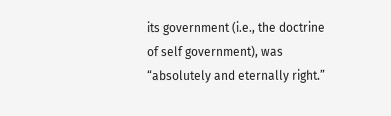its government (i.e., the doctrine of self government), was “absolutely and eternally right.”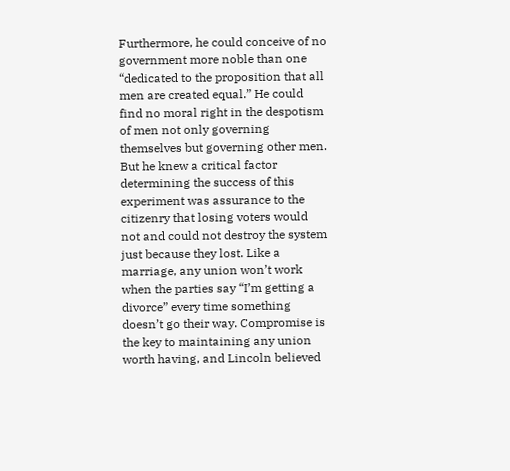Furthermore, he could conceive of no government more noble than one “dedicated to the proposition that all men are created equal.” He could find no moral right in the despotism of men not only governing themselves but governing other men. But he knew a critical factor determining the success of this experiment was assurance to the citizenry that losing voters would not and could not destroy the system just because they lost. Like a marriage, any union won’t work when the parties say “I’m getting a divorce” every time something doesn’t go their way. Compromise is the key to maintaining any union worth having, and Lincoln believed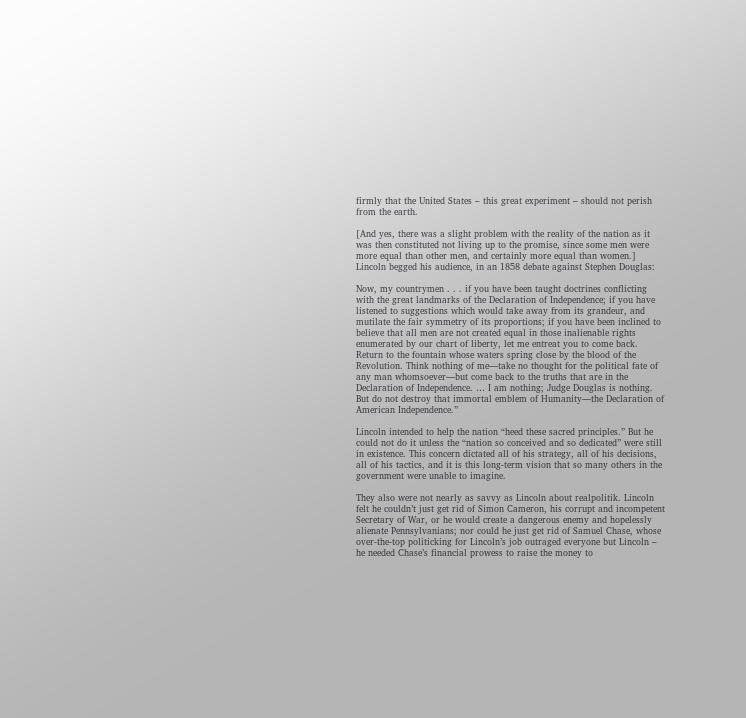firmly that the United States – this great experiment – should not perish from the earth.

[And yes, there was a slight problem with the reality of the nation as it was then constituted not living up to the promise, since some men were more equal than other men, and certainly more equal than women.] Lincoln begged his audience, in an 1858 debate against Stephen Douglas:

Now, my countrymen . . . if you have been taught doctrines conflicting with the great landmarks of the Declaration of Independence; if you have listened to suggestions which would take away from its grandeur, and mutilate the fair symmetry of its proportions; if you have been inclined to believe that all men are not created equal in those inalienable rights enumerated by our chart of liberty, let me entreat you to come back. Return to the fountain whose waters spring close by the blood of the Revolution. Think nothing of me—take no thought for the political fate of any man whomsoever—but come back to the truths that are in the Declaration of Independence. … I am nothing; Judge Douglas is nothing. But do not destroy that immortal emblem of Humanity—the Declaration of American Independence.”

Lincoln intended to help the nation “heed these sacred principles.” But he could not do it unless the “nation so conceived and so dedicated” were still in existence. This concern dictated all of his strategy, all of his decisions, all of his tactics, and it is this long-term vision that so many others in the government were unable to imagine.

They also were not nearly as savvy as Lincoln about realpolitik. Lincoln felt he couldn’t just get rid of Simon Cameron, his corrupt and incompetent Secretary of War, or he would create a dangerous enemy and hopelessly alienate Pennsylvanians; nor could he just get rid of Samuel Chase, whose over-the-top politicking for Lincoln’s job outraged everyone but Lincoln – he needed Chase’s financial prowess to raise the money to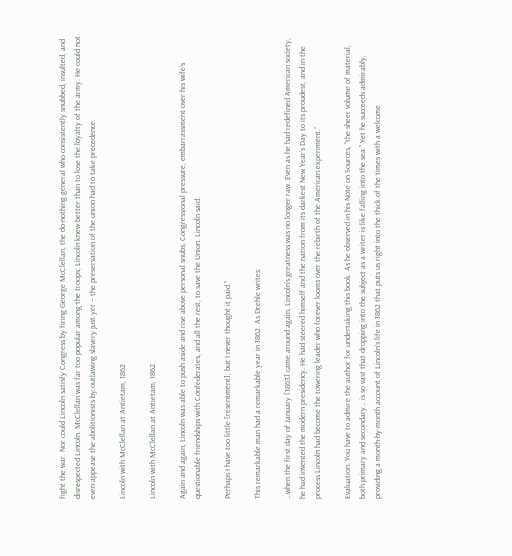fight the war. Nor could Lincoln satisfy Congress by firing George McClellan, the do-nothing general who consistently snubbed, insulted, and disrespected Lincoln. McClellan was far too popular among the troops; Lincoln knew better than to lose the loyalty of the army. He could not even appease the abolitionists by outlawing slavery just yet – the preservation of the union had to take precedence.

Lincoln with McClellan at Antietam, 1862

Lincoln with McClellan at Antietam, 1862

Again and again, Lincoln was able to push aside and rise above personal snubs, Congressional pressure, embarrassment over his wife’s questionable friendships with Confederates, and all the rest, to save the Union. Lincoln said:

Perhaps I have too little [resentment], but I never thought it paid.”

This remarkable man had a remarkable year in 1862. As Drehle writes:

…when the first day of January [1863] came around again, Lincoln’s greatness was no longer raw. Even as he had redefined American society, he had invented the modern presidency. He had steered himself and the nation from its darkest New Year’s Day to its proudest, and in the process Lincoln had become the towering leader who forever looms over the rebirth of the American experiment.”

Evaluation: You have to admire the author for undertaking this book. As he observed in his Note on Sources, “the sheer volume of material, both primary and secondary… is so vast that dropping into the subject as a writer is like falling into the sea.” Yet he succeeds admirably, providing a month-by-month account of Lincoln’s life in 1862 that puts us right into the thick of the times with a welcome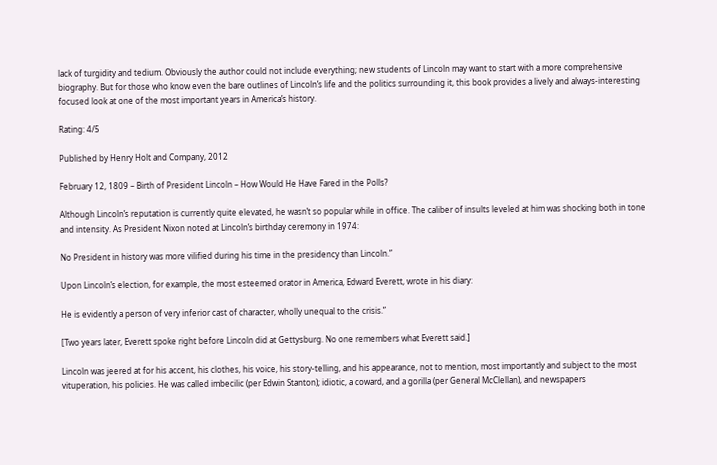lack of turgidity and tedium. Obviously the author could not include everything; new students of Lincoln may want to start with a more comprehensive biography. But for those who know even the bare outlines of Lincoln’s life and the politics surrounding it, this book provides a lively and always-interesting focused look at one of the most important years in America’s history.

Rating: 4/5

Published by Henry Holt and Company, 2012

February 12, 1809 – Birth of President Lincoln – How Would He Have Fared in the Polls?

Although Lincoln’s reputation is currently quite elevated, he wasn’t so popular while in office. The caliber of insults leveled at him was shocking both in tone and intensity. As President Nixon noted at Lincoln’s birthday ceremony in 1974:

No President in history was more vilified during his time in the presidency than Lincoln.”

Upon Lincoln’s election, for example, the most esteemed orator in America, Edward Everett, wrote in his diary:

He is evidently a person of very inferior cast of character, wholly unequal to the crisis.”

[Two years later, Everett spoke right before Lincoln did at Gettysburg. No one remembers what Everett said.]

Lincoln was jeered at for his accent, his clothes, his voice, his story-telling, and his appearance, not to mention, most importantly and subject to the most vituperation, his policies. He was called imbecilic (per Edwin Stanton); idiotic, a coward, and a gorilla (per General McClellan), and newspapers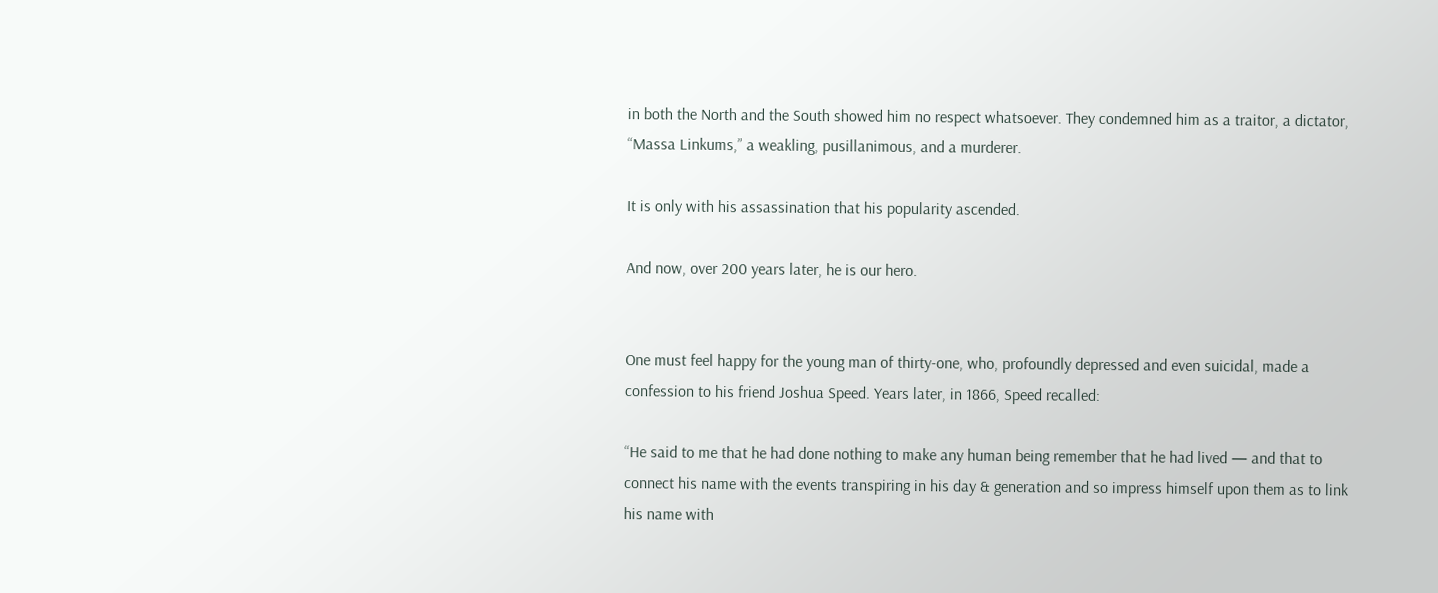in both the North and the South showed him no respect whatsoever. They condemned him as a traitor, a dictator, “Massa Linkums,” a weakling, pusillanimous, and a murderer.

It is only with his assassination that his popularity ascended.

And now, over 200 years later, he is our hero.


One must feel happy for the young man of thirty-one, who, profoundly depressed and even suicidal, made a confession to his friend Joshua Speed. Years later, in 1866, Speed recalled:

“He said to me that he had done nothing to make any human being remember that he had lived — and that to connect his name with the events transpiring in his day & generation and so impress himself upon them as to link his name with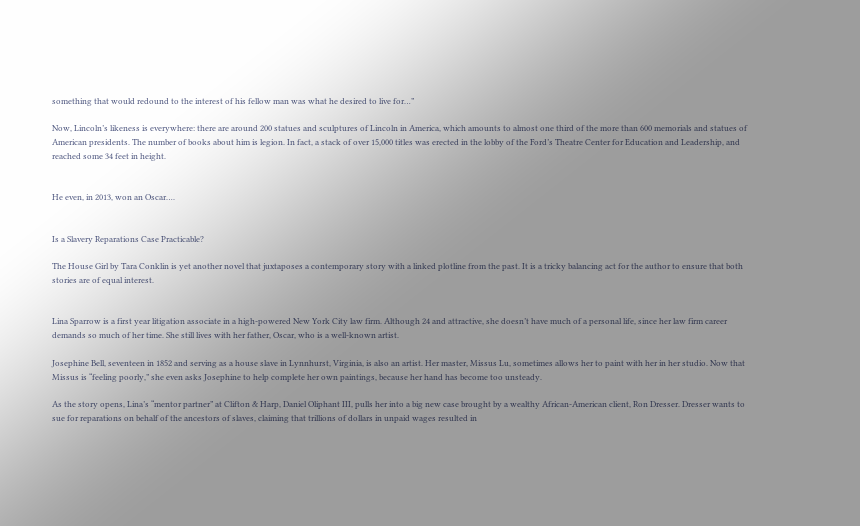something that would redound to the interest of his fellow man was what he desired to live for…”

Now, Lincoln’s likeness is everywhere: there are around 200 statues and sculptures of Lincoln in America, which amounts to almost one third of the more than 600 memorials and statues of American presidents. The number of books about him is legion. In fact, a stack of over 15,000 titles was erected in the lobby of the Ford’s Theatre Center for Education and Leadership, and reached some 34 feet in height.


He even, in 2013, won an Oscar….


Is a Slavery Reparations Case Practicable?

The House Girl by Tara Conklin is yet another novel that juxtaposes a contemporary story with a linked plotline from the past. It is a tricky balancing act for the author to ensure that both stories are of equal interest.


Lina Sparrow is a first year litigation associate in a high-powered New York City law firm. Although 24 and attractive, she doesn’t have much of a personal life, since her law firm career demands so much of her time. She still lives with her father, Oscar, who is a well-known artist.

Josephine Bell, seventeen in 1852 and serving as a house slave in Lynnhurst, Virginia, is also an artist. Her master, Missus Lu, sometimes allows her to paint with her in her studio. Now that Missus is “feeling poorly,” she even asks Josephine to help complete her own paintings, because her hand has become too unsteady.

As the story opens, Lina’s “mentor partner” at Clifton & Harp, Daniel Oliphant III, pulls her into a big new case brought by a wealthy African-American client, Ron Dresser. Dresser wants to sue for reparations on behalf of the ancestors of slaves, claiming that trillions of dollars in unpaid wages resulted in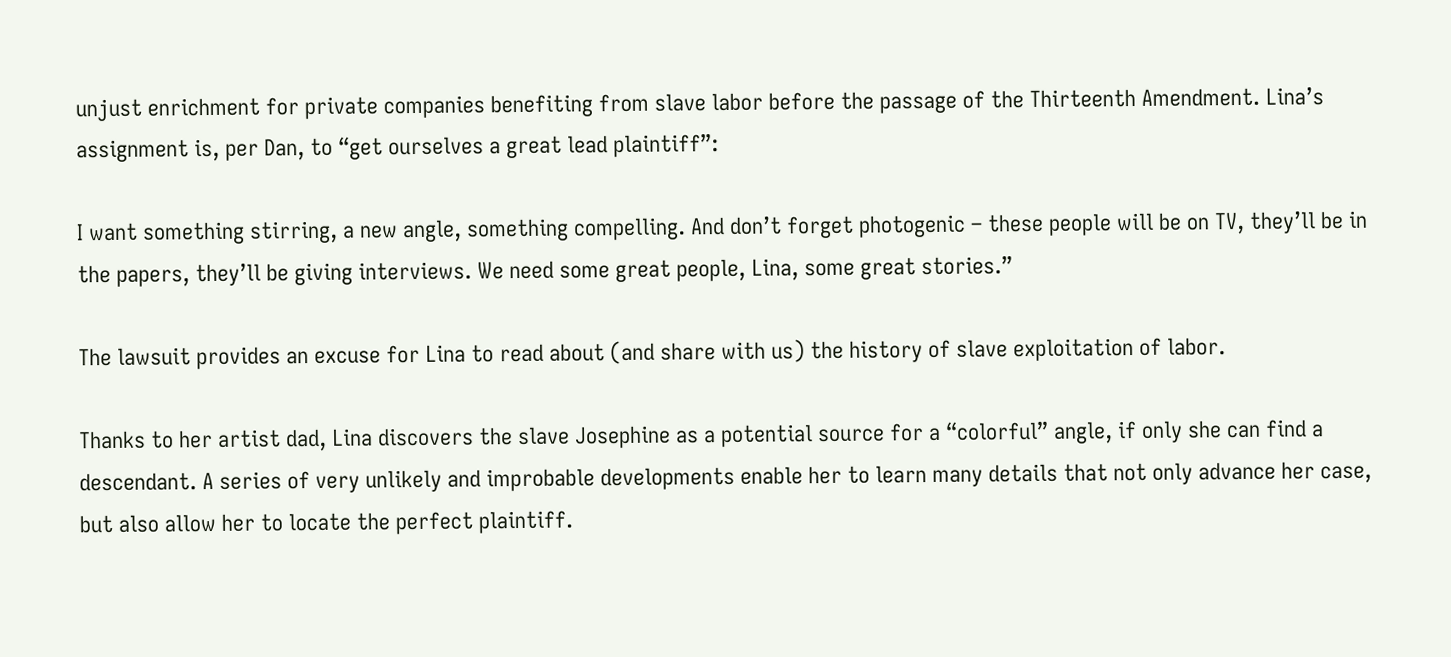unjust enrichment for private companies benefiting from slave labor before the passage of the Thirteenth Amendment. Lina’s assignment is, per Dan, to “get ourselves a great lead plaintiff”:

I want something stirring, a new angle, something compelling. And don’t forget photogenic – these people will be on TV, they’ll be in the papers, they’ll be giving interviews. We need some great people, Lina, some great stories.”

The lawsuit provides an excuse for Lina to read about (and share with us) the history of slave exploitation of labor.

Thanks to her artist dad, Lina discovers the slave Josephine as a potential source for a “colorful” angle, if only she can find a descendant. A series of very unlikely and improbable developments enable her to learn many details that not only advance her case, but also allow her to locate the perfect plaintiff.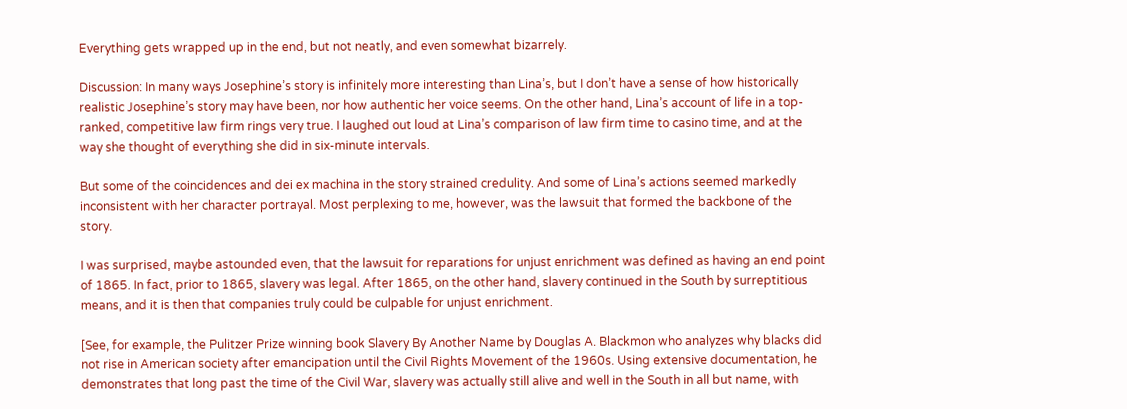Everything gets wrapped up in the end, but not neatly, and even somewhat bizarrely.

Discussion: In many ways Josephine’s story is infinitely more interesting than Lina’s, but I don’t have a sense of how historically realistic Josephine’s story may have been, nor how authentic her voice seems. On the other hand, Lina’s account of life in a top-ranked, competitive law firm rings very true. I laughed out loud at Lina’s comparison of law firm time to casino time, and at the way she thought of everything she did in six-minute intervals.

But some of the coincidences and dei ex machina in the story strained credulity. And some of Lina’s actions seemed markedly inconsistent with her character portrayal. Most perplexing to me, however, was the lawsuit that formed the backbone of the story.

I was surprised, maybe astounded even, that the lawsuit for reparations for unjust enrichment was defined as having an end point of 1865. In fact, prior to 1865, slavery was legal. After 1865, on the other hand, slavery continued in the South by surreptitious means, and it is then that companies truly could be culpable for unjust enrichment.

[See, for example, the Pulitzer Prize winning book Slavery By Another Name by Douglas A. Blackmon who analyzes why blacks did not rise in American society after emancipation until the Civil Rights Movement of the 1960s. Using extensive documentation, he demonstrates that long past the time of the Civil War, slavery was actually still alive and well in the South in all but name, with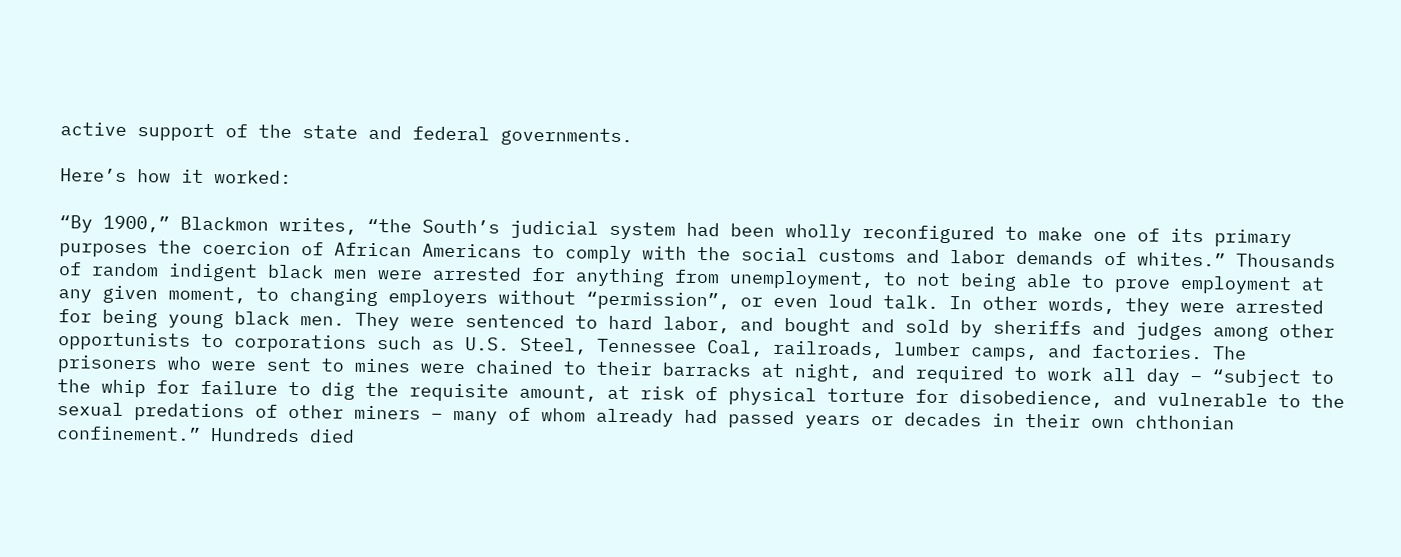active support of the state and federal governments.

Here’s how it worked:

“By 1900,” Blackmon writes, “the South’s judicial system had been wholly reconfigured to make one of its primary purposes the coercion of African Americans to comply with the social customs and labor demands of whites.” Thousands of random indigent black men were arrested for anything from unemployment, to not being able to prove employment at any given moment, to changing employers without “permission”, or even loud talk. In other words, they were arrested for being young black men. They were sentenced to hard labor, and bought and sold by sheriffs and judges among other opportunists to corporations such as U.S. Steel, Tennessee Coal, railroads, lumber camps, and factories. The prisoners who were sent to mines were chained to their barracks at night, and required to work all day – “subject to the whip for failure to dig the requisite amount, at risk of physical torture for disobedience, and vulnerable to the sexual predations of other miners – many of whom already had passed years or decades in their own chthonian confinement.” Hundreds died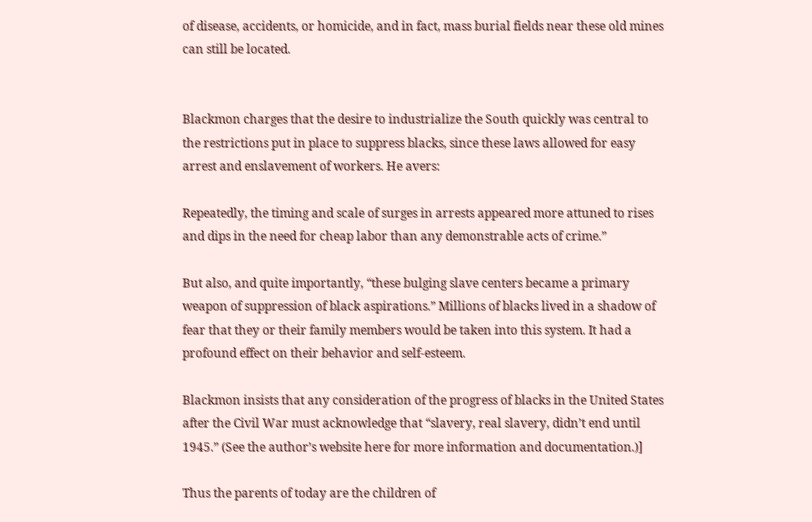of disease, accidents, or homicide, and in fact, mass burial fields near these old mines can still be located.


Blackmon charges that the desire to industrialize the South quickly was central to the restrictions put in place to suppress blacks, since these laws allowed for easy arrest and enslavement of workers. He avers:

Repeatedly, the timing and scale of surges in arrests appeared more attuned to rises and dips in the need for cheap labor than any demonstrable acts of crime.”

But also, and quite importantly, “these bulging slave centers became a primary weapon of suppression of black aspirations.” Millions of blacks lived in a shadow of fear that they or their family members would be taken into this system. It had a profound effect on their behavior and self-esteem.

Blackmon insists that any consideration of the progress of blacks in the United States after the Civil War must acknowledge that “slavery, real slavery, didn’t end until 1945.” (See the author’s website here for more information and documentation.)]

Thus the parents of today are the children of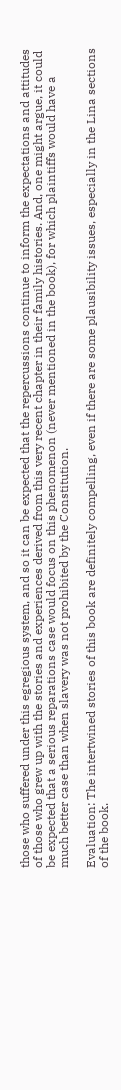those who suffered under this egregious system, and so it can be expected that the repercussions continue to inform the expectations and attitudes of those who grew up with the stories and experiences derived from this very recent chapter in their family histories. And, one might argue, it could be expected that a serious reparations case would focus on this phenomenon (never mentioned in the book), for which plaintiffs would have a much better case than when slavery was not prohibited by the Constitution.

Evaluation: The intertwined stories of this book are definitely compelling, even if there are some plausibility issues, especially in the Lina sections of the book.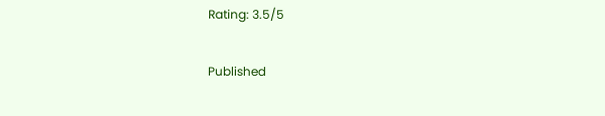Rating: 3.5/5

Published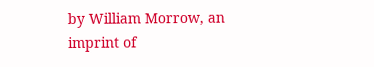by William Morrow, an imprint of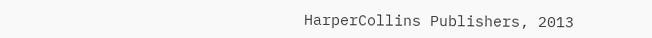HarperCollins Publishers, 2013